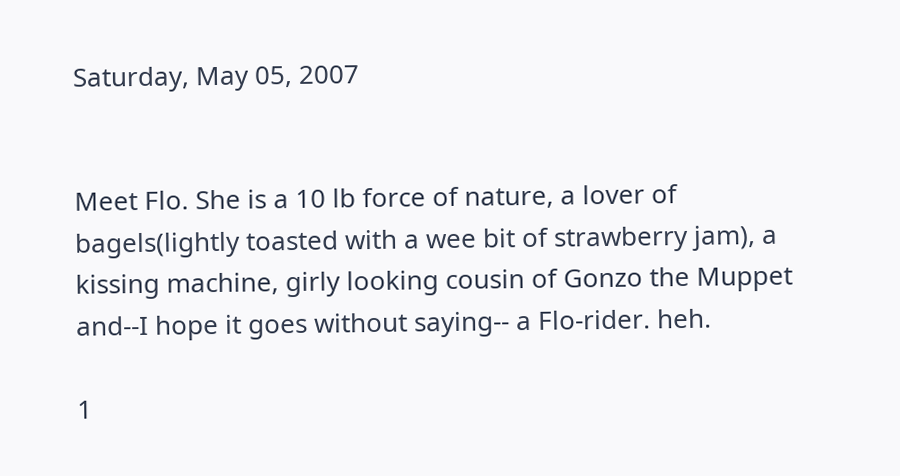Saturday, May 05, 2007


Meet Flo. She is a 10 lb force of nature, a lover of bagels(lightly toasted with a wee bit of strawberry jam), a kissing machine, girly looking cousin of Gonzo the Muppet and--I hope it goes without saying-- a Flo-rider. heh.

1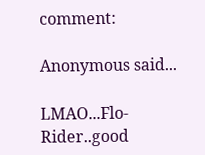comment:

Anonymous said...

LMAO...Flo-Rider..good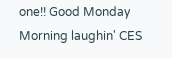one!! Good Monday Morning laughin' CES